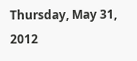Thursday, May 31, 2012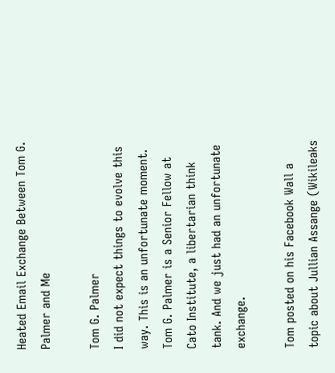Heated Email Exchange Between Tom G. Palmer and Me

Tom G. Palmer
I did not expect things to evolve this way. This is an unfortunate moment. Tom G. Palmer is a Senior Fellow at Cato Institute, a libertarian think tank. And we just had an unfortunate exchange.

Tom posted on his Facebook Wall a topic about Jullian Assange (Wikileaks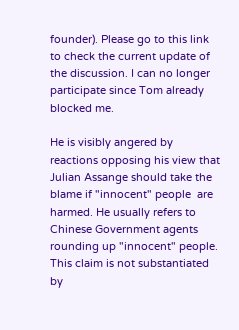founder). Please go to this link to check the current update of the discussion. I can no longer participate since Tom already blocked me.

He is visibly angered by reactions opposing his view that Julian Assange should take the blame if "innocent" people  are harmed. He usually refers to Chinese Government agents rounding up "innocent" people. This claim is not substantiated by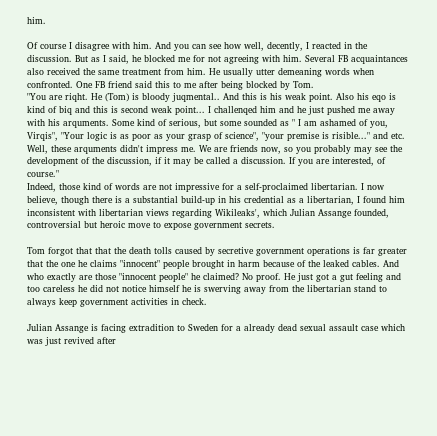him.

Of course I disagree with him. And you can see how well, decently, I reacted in the discussion. But as I said, he blocked me for not agreeing with him. Several FB acquaintances also received the same treatment from him. He usually utter demeaning words when confronted. One FB friend said this to me after being blocked by Tom.
"You are riqht. He (Tom) is bloody juqmental.. And this is his weak point. Also his eqo is kind of biq and this is second weak point... I challenqed him and he just pushed me away with his arquments. Some kind of serious, but some sounded as " I am ashamed of you, Virqis", "Your logic is as poor as your grasp of science", "your premise is risible..." and etc. Well, these arquments didn't impress me. We are friends now, so you probably may see the development of the discussion, if it may be called a discussion. If you are interested, of course."
Indeed, those kind of words are not impressive for a self-proclaimed libertarian. I now believe, though there is a substantial build-up in his credential as a libertarian, I found him inconsistent with libertarian views regarding Wikileaks', which Julian Assange founded, controversial but heroic move to expose government secrets.

Tom forgot that that the death tolls caused by secretive government operations is far greater that the one he claims "innocent" people brought in harm because of the leaked cables. And who exactly are those "innocent people" he claimed? No proof. He just got a gut feeling and too careless he did not notice himself he is swerving away from the libertarian stand to always keep government activities in check.

Julian Assange is facing extradition to Sweden for a already dead sexual assault case which was just revived after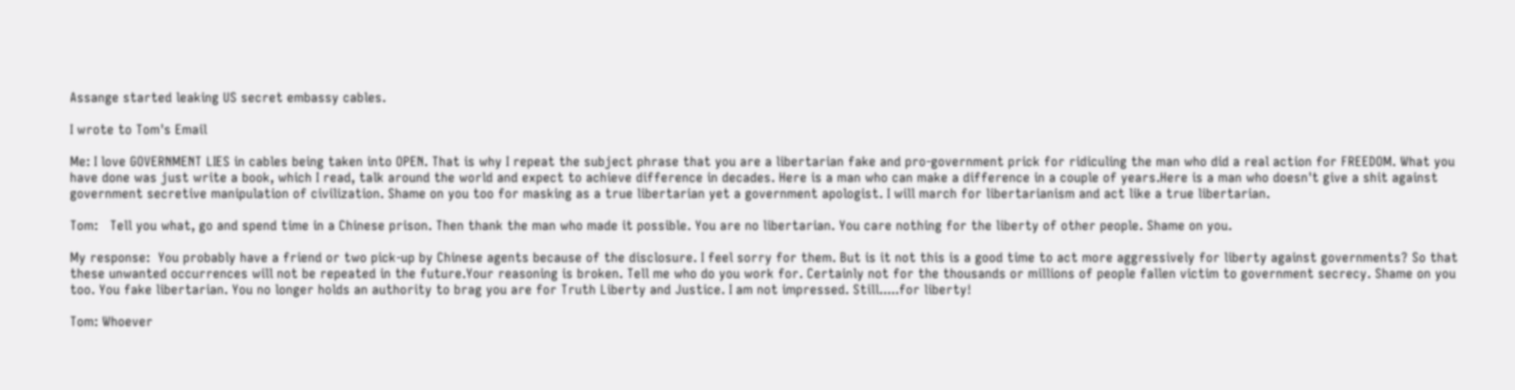Assange started leaking US secret embassy cables.

I wrote to Tom's Email

Me: I love GOVERNMENT LIES in cables being taken into OPEN. That is why I repeat the subject phrase that you are a libertarian fake and pro-government prick for ridiculing the man who did a real action for FREEDOM. What you have done was just write a book, which I read, talk around the world and expect to achieve difference in decades. Here is a man who can make a difference in a couple of years.Here is a man who doesn't give a shit against government secretive manipulation of civilization. Shame on you too for masking as a true libertarian yet a government apologist. I will march for libertarianism and act like a true libertarian.

Tom:   Tell you what, go and spend time in a Chinese prison. Then thank the man who made it possible. You are no libertarian. You care nothing for the liberty of other people. Shame on you.

My response:  You probably have a friend or two pick-up by Chinese agents because of the disclosure. I feel sorry for them. But is it not this is a good time to act more aggressively for liberty against governments? So that these unwanted occurrences will not be repeated in the future.Your reasoning is broken. Tell me who do you work for. Certainly not for the thousands or millions of people fallen victim to government secrecy. Shame on you too. You fake libertarian. You no longer holds an authority to brag you are for Truth Liberty and Justice. I am not impressed. Still.....for liberty!

Tom: Whoever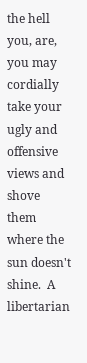the hell you, are, you may cordially take your ugly and offensive views and shove them where the sun doesn't shine.  A libertarian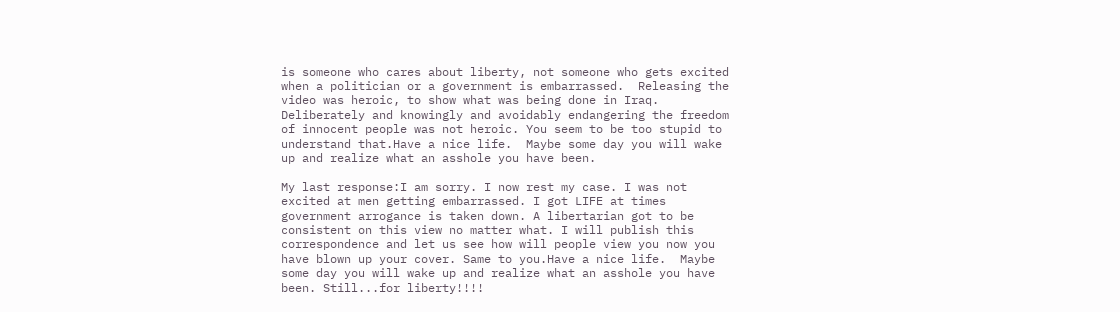is someone who cares about liberty, not someone who gets excited when a politician or a government is embarrassed.  Releasing the video was heroic, to show what was being done in Iraq.  Deliberately and knowingly and avoidably endangering the freedom of innocent people was not heroic. You seem to be too stupid to understand that.Have a nice life.  Maybe some day you will wake up and realize what an asshole you have been.

My last response:I am sorry. I now rest my case. I was not excited at men getting embarrassed. I got LIFE at times government arrogance is taken down. A libertarian got to be consistent on this view no matter what. I will publish this correspondence and let us see how will people view you now you have blown up your cover. Same to you.Have a nice life.  Maybe some day you will wake up and realize what an asshole you have been. Still...for liberty!!!!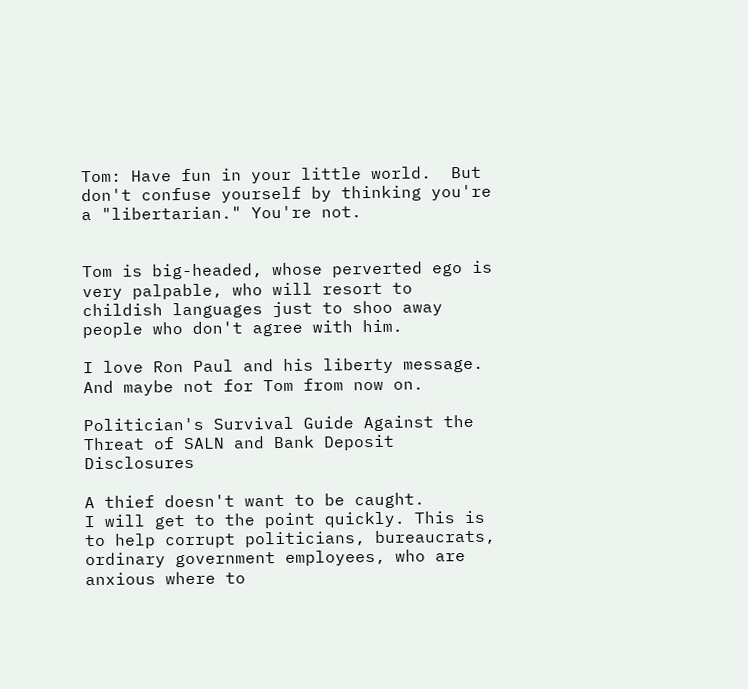Tom: Have fun in your little world.  But don't confuse yourself by thinking you're a "libertarian." You're not.


Tom is big-headed, whose perverted ego is very palpable, who will resort to childish languages just to shoo away people who don't agree with him.

I love Ron Paul and his liberty message. And maybe not for Tom from now on.

Politician's Survival Guide Against the Threat of SALN and Bank Deposit Disclosures

A thief doesn't want to be caught.
I will get to the point quickly. This is to help corrupt politicians, bureaucrats, ordinary government employees, who are anxious where to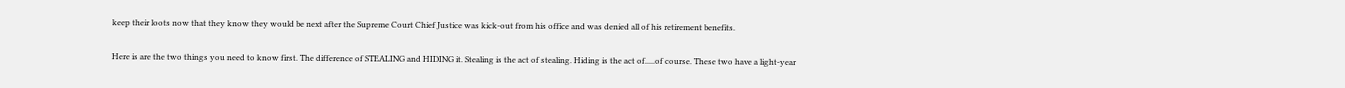keep their loots now that they know they would be next after the Supreme Court Chief Justice was kick-out from his office and was denied all of his retirement benefits.

Here is are the two things you need to know first. The difference of STEALING and HIDING it. Stealing is the act of stealing. Hiding is the act of.....of course. These two have a light-year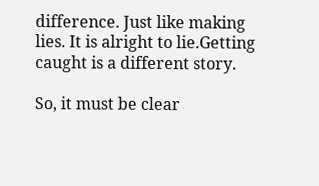difference. Just like making lies. It is alright to lie.Getting caught is a different story.

So, it must be clear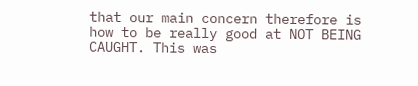that our main concern therefore is how to be really good at NOT BEING CAUGHT. This was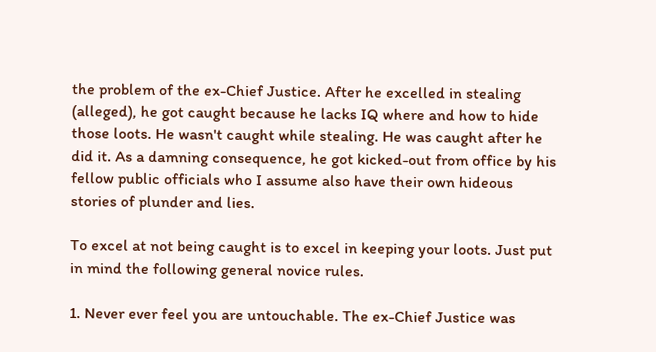the problem of the ex-Chief Justice. After he excelled in stealing (alleged), he got caught because he lacks IQ where and how to hide those loots. He wasn't caught while stealing. He was caught after he did it. As a damning consequence, he got kicked-out from office by his fellow public officials who I assume also have their own hideous stories of plunder and lies.

To excel at not being caught is to excel in keeping your loots. Just put in mind the following general novice rules.

1. Never ever feel you are untouchable. The ex-Chief Justice was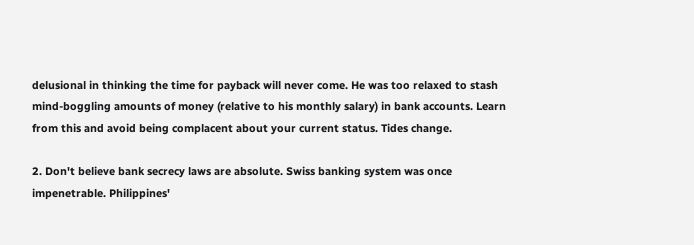delusional in thinking the time for payback will never come. He was too relaxed to stash mind-boggling amounts of money (relative to his monthly salary) in bank accounts. Learn from this and avoid being complacent about your current status. Tides change.

2. Don't believe bank secrecy laws are absolute. Swiss banking system was once impenetrable. Philippines'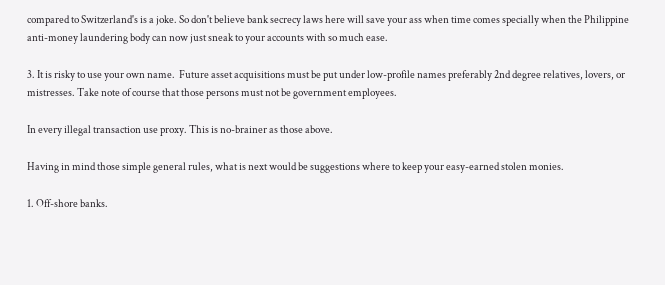compared to Switzerland's is a joke. So don't believe bank secrecy laws here will save your ass when time comes specially when the Philippine anti-money laundering body can now just sneak to your accounts with so much ease.

3. It is risky to use your own name.  Future asset acquisitions must be put under low-profile names preferably 2nd degree relatives, lovers, or  mistresses. Take note of course that those persons must not be government employees.

In every illegal transaction use proxy. This is no-brainer as those above.

Having in mind those simple general rules, what is next would be suggestions where to keep your easy-earned stolen monies.

1. Off-shore banks.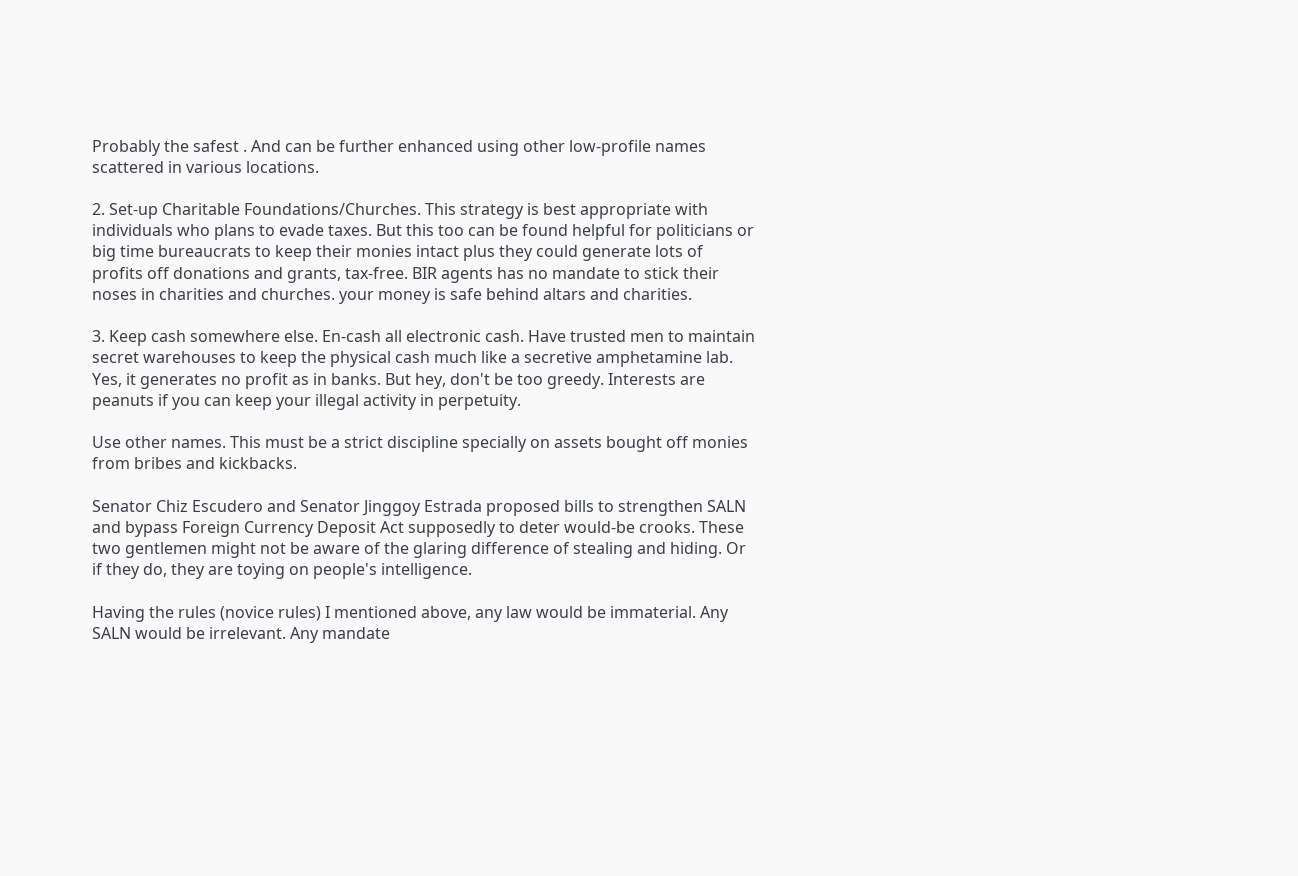Probably the safest . And can be further enhanced using other low-profile names scattered in various locations.

2. Set-up Charitable Foundations/Churches. This strategy is best appropriate with individuals who plans to evade taxes. But this too can be found helpful for politicians or big time bureaucrats to keep their monies intact plus they could generate lots of profits off donations and grants, tax-free. BIR agents has no mandate to stick their noses in charities and churches. your money is safe behind altars and charities.

3. Keep cash somewhere else. En-cash all electronic cash. Have trusted men to maintain secret warehouses to keep the physical cash much like a secretive amphetamine lab. Yes, it generates no profit as in banks. But hey, don't be too greedy. Interests are peanuts if you can keep your illegal activity in perpetuity.

Use other names. This must be a strict discipline specially on assets bought off monies from bribes and kickbacks.

Senator Chiz Escudero and Senator Jinggoy Estrada proposed bills to strengthen SALN and bypass Foreign Currency Deposit Act supposedly to deter would-be crooks. These two gentlemen might not be aware of the glaring difference of stealing and hiding. Or if they do, they are toying on people's intelligence.

Having the rules (novice rules) I mentioned above, any law would be immaterial. Any SALN would be irrelevant. Any mandate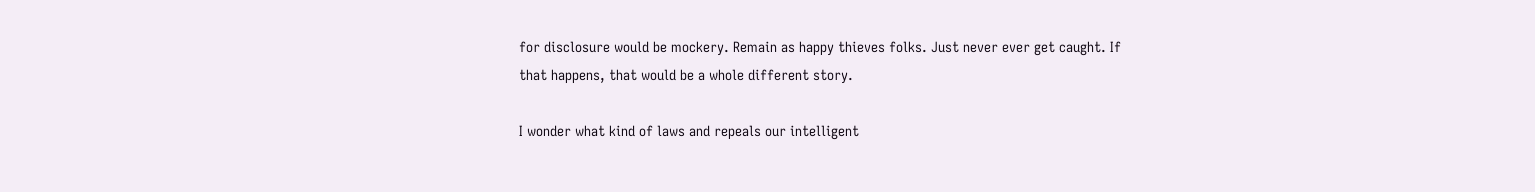for disclosure would be mockery. Remain as happy thieves folks. Just never ever get caught. If that happens, that would be a whole different story.

I wonder what kind of laws and repeals our intelligent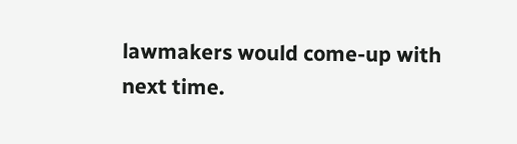lawmakers would come-up with next time.